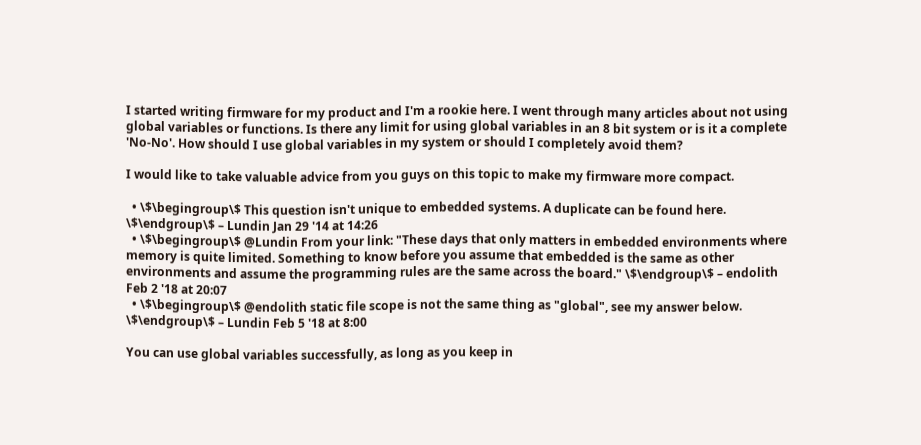I started writing firmware for my product and I'm a rookie here. I went through many articles about not using global variables or functions. Is there any limit for using global variables in an 8 bit system or is it a complete 'No-No'. How should I use global variables in my system or should I completely avoid them?

I would like to take valuable advice from you guys on this topic to make my firmware more compact.

  • \$\begingroup\$ This question isn't unique to embedded systems. A duplicate can be found here. \$\endgroup\$ – Lundin Jan 29 '14 at 14:26
  • \$\begingroup\$ @Lundin From your link: "These days that only matters in embedded environments where memory is quite limited. Something to know before you assume that embedded is the same as other environments and assume the programming rules are the same across the board." \$\endgroup\$ – endolith Feb 2 '18 at 20:07
  • \$\begingroup\$ @endolith static file scope is not the same thing as "global", see my answer below. \$\endgroup\$ – Lundin Feb 5 '18 at 8:00

You can use global variables successfully, as long as you keep in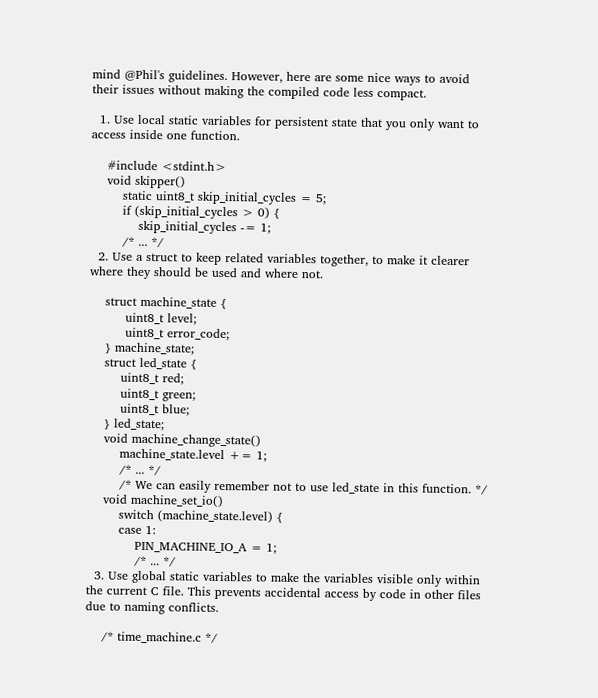mind @Phil's guidelines. However, here are some nice ways to avoid their issues without making the compiled code less compact.

  1. Use local static variables for persistent state that you only want to access inside one function.

    #include <stdint.h>
    void skipper()
        static uint8_t skip_initial_cycles = 5;
        if (skip_initial_cycles > 0) {
            skip_initial_cycles -= 1;
        /* ... */
  2. Use a struct to keep related variables together, to make it clearer where they should be used and where not.

    struct machine_state {
         uint8_t level;
         uint8_t error_code;
    } machine_state;
    struct led_state {
        uint8_t red;
        uint8_t green;
        uint8_t blue;
    } led_state;
    void machine_change_state()
        machine_state.level += 1;
        /* ... */
        /* We can easily remember not to use led_state in this function. */
    void machine_set_io()
        switch (machine_state.level) {
        case 1:
            PIN_MACHINE_IO_A = 1;
            /* ... */
  3. Use global static variables to make the variables visible only within the current C file. This prevents accidental access by code in other files due to naming conflicts.

    /* time_machine.c */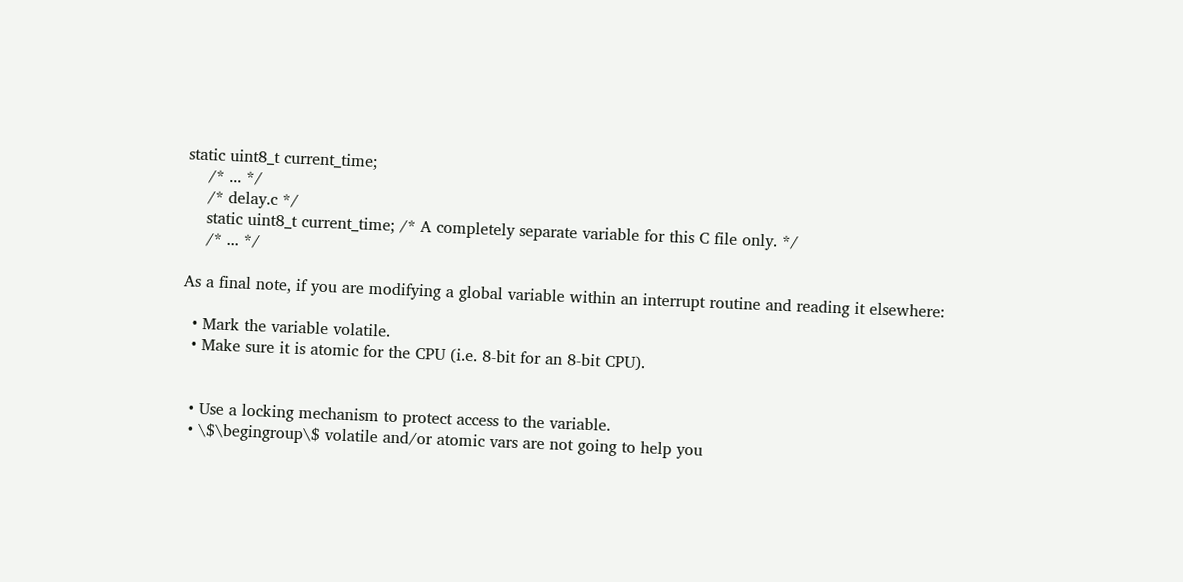static uint8_t current_time;
    /* ... */
    /* delay.c */
    static uint8_t current_time; /* A completely separate variable for this C file only. */
    /* ... */

As a final note, if you are modifying a global variable within an interrupt routine and reading it elsewhere:

  • Mark the variable volatile.
  • Make sure it is atomic for the CPU (i.e. 8-bit for an 8-bit CPU).


  • Use a locking mechanism to protect access to the variable.
  • \$\begingroup\$ volatile and/or atomic vars are not going to help you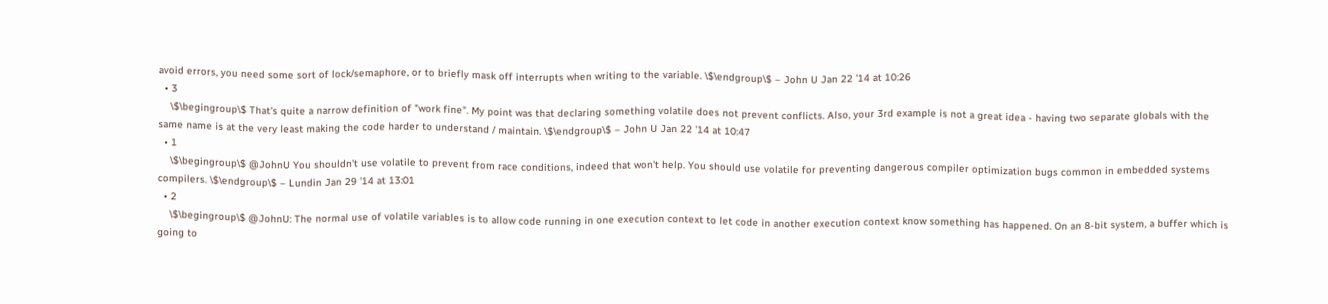avoid errors, you need some sort of lock/semaphore, or to briefly mask off interrupts when writing to the variable. \$\endgroup\$ – John U Jan 22 '14 at 10:26
  • 3
    \$\begingroup\$ That's quite a narrow definition of "work fine". My point was that declaring something volatile does not prevent conflicts. Also, your 3rd example is not a great idea - having two separate globals with the same name is at the very least making the code harder to understand / maintain. \$\endgroup\$ – John U Jan 22 '14 at 10:47
  • 1
    \$\begingroup\$ @JohnU You shouldn't use volatile to prevent from race conditions, indeed that won't help. You should use volatile for preventing dangerous compiler optimization bugs common in embedded systems compilers. \$\endgroup\$ – Lundin Jan 29 '14 at 13:01
  • 2
    \$\begingroup\$ @JohnU: The normal use of volatile variables is to allow code running in one execution context to let code in another execution context know something has happened. On an 8-bit system, a buffer which is going to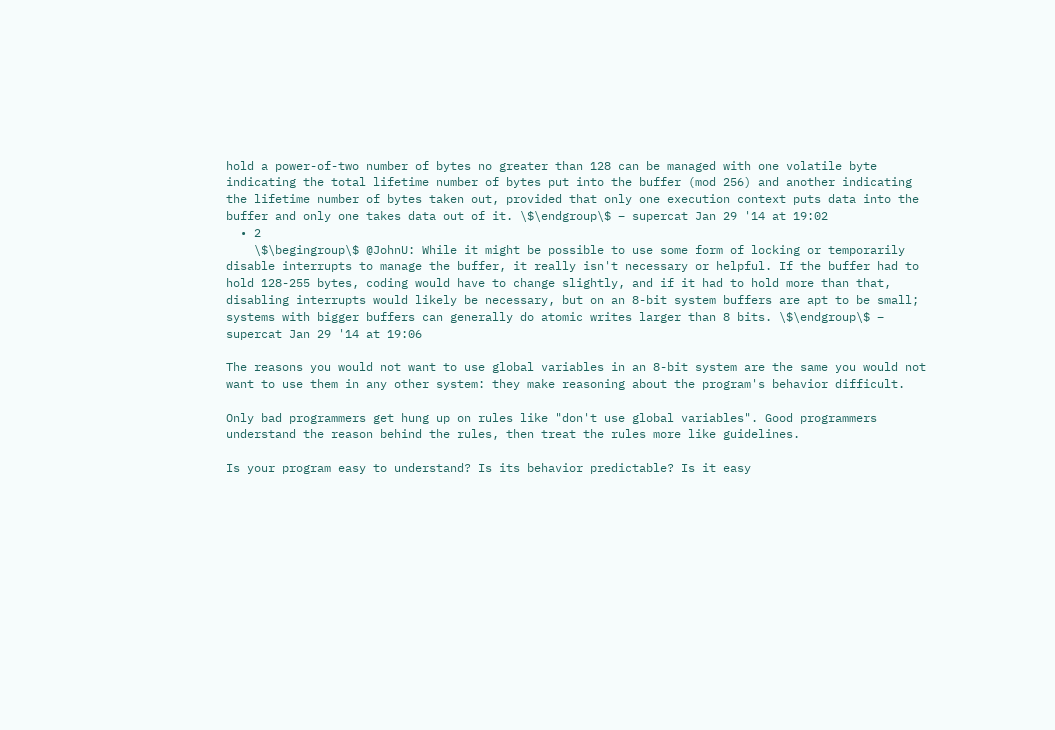hold a power-of-two number of bytes no greater than 128 can be managed with one volatile byte indicating the total lifetime number of bytes put into the buffer (mod 256) and another indicating the lifetime number of bytes taken out, provided that only one execution context puts data into the buffer and only one takes data out of it. \$\endgroup\$ – supercat Jan 29 '14 at 19:02
  • 2
    \$\begingroup\$ @JohnU: While it might be possible to use some form of locking or temporarily disable interrupts to manage the buffer, it really isn't necessary or helpful. If the buffer had to hold 128-255 bytes, coding would have to change slightly, and if it had to hold more than that, disabling interrupts would likely be necessary, but on an 8-bit system buffers are apt to be small; systems with bigger buffers can generally do atomic writes larger than 8 bits. \$\endgroup\$ – supercat Jan 29 '14 at 19:06

The reasons you would not want to use global variables in an 8-bit system are the same you would not want to use them in any other system: they make reasoning about the program's behavior difficult.

Only bad programmers get hung up on rules like "don't use global variables". Good programmers understand the reason behind the rules, then treat the rules more like guidelines.

Is your program easy to understand? Is its behavior predictable? Is it easy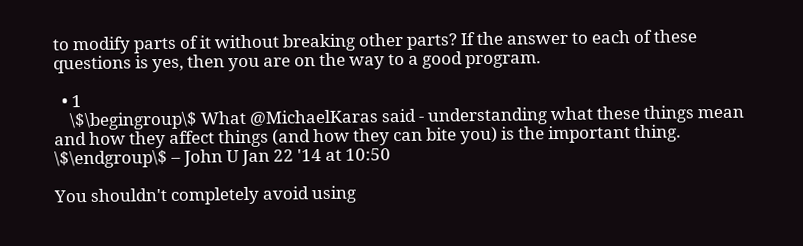to modify parts of it without breaking other parts? If the answer to each of these questions is yes, then you are on the way to a good program.

  • 1
    \$\begingroup\$ What @MichaelKaras said - understanding what these things mean and how they affect things (and how they can bite you) is the important thing. \$\endgroup\$ – John U Jan 22 '14 at 10:50

You shouldn't completely avoid using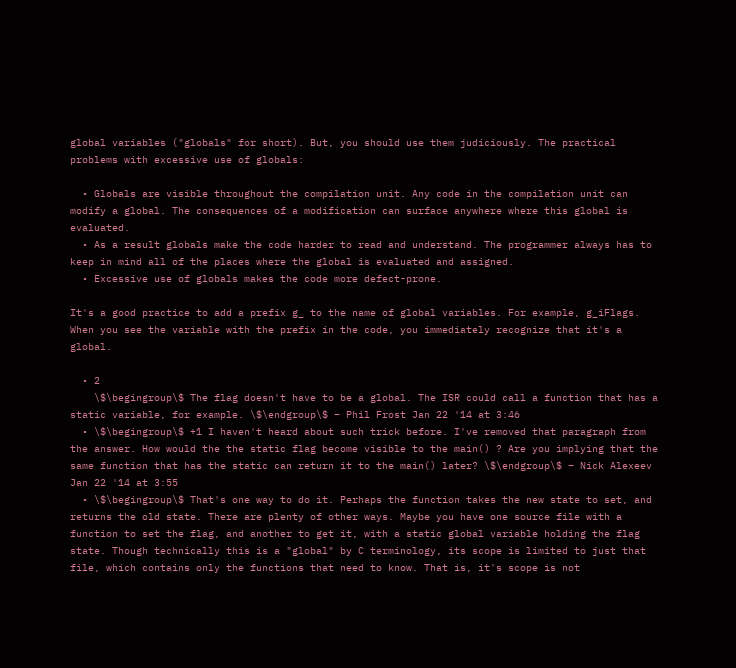global variables ("globals" for short). But, you should use them judiciously. The practical problems with excessive use of globals:

  • Globals are visible throughout the compilation unit. Any code in the compilation unit can modify a global. The consequences of a modification can surface anywhere where this global is evaluated.
  • As a result globals make the code harder to read and understand. The programmer always has to keep in mind all of the places where the global is evaluated and assigned.
  • Excessive use of globals makes the code more defect-prone.

It's a good practice to add a prefix g_ to the name of global variables. For example, g_iFlags. When you see the variable with the prefix in the code, you immediately recognize that it's a global.

  • 2
    \$\begingroup\$ The flag doesn't have to be a global. The ISR could call a function that has a static variable, for example. \$\endgroup\$ – Phil Frost Jan 22 '14 at 3:46
  • \$\begingroup\$ +1 I haven't heard about such trick before. I've removed that paragraph from the answer. How would the the static flag become visible to the main() ? Are you implying that the same function that has the static can return it to the main() later? \$\endgroup\$ – Nick Alexeev Jan 22 '14 at 3:55
  • \$\begingroup\$ That's one way to do it. Perhaps the function takes the new state to set, and returns the old state. There are plenty of other ways. Maybe you have one source file with a function to set the flag, and another to get it, with a static global variable holding the flag state. Though technically this is a "global" by C terminology, its scope is limited to just that file, which contains only the functions that need to know. That is, it's scope is not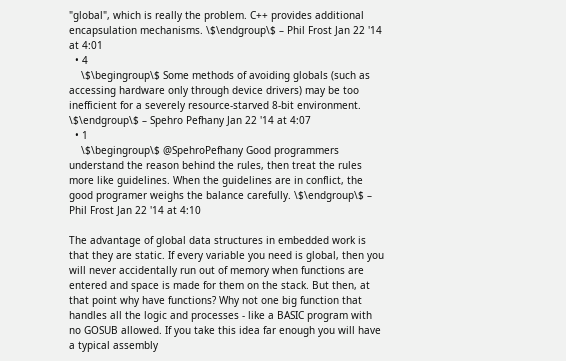"global", which is really the problem. C++ provides additional encapsulation mechanisms. \$\endgroup\$ – Phil Frost Jan 22 '14 at 4:01
  • 4
    \$\begingroup\$ Some methods of avoiding globals (such as accessing hardware only through device drivers) may be too inefficient for a severely resource-starved 8-bit environment. \$\endgroup\$ – Spehro Pefhany Jan 22 '14 at 4:07
  • 1
    \$\begingroup\$ @SpehroPefhany Good programmers understand the reason behind the rules, then treat the rules more like guidelines. When the guidelines are in conflict, the good programer weighs the balance carefully. \$\endgroup\$ – Phil Frost Jan 22 '14 at 4:10

The advantage of global data structures in embedded work is that they are static. If every variable you need is global, then you will never accidentally run out of memory when functions are entered and space is made for them on the stack. But then, at that point why have functions? Why not one big function that handles all the logic and processes - like a BASIC program with no GOSUB allowed. If you take this idea far enough you will have a typical assembly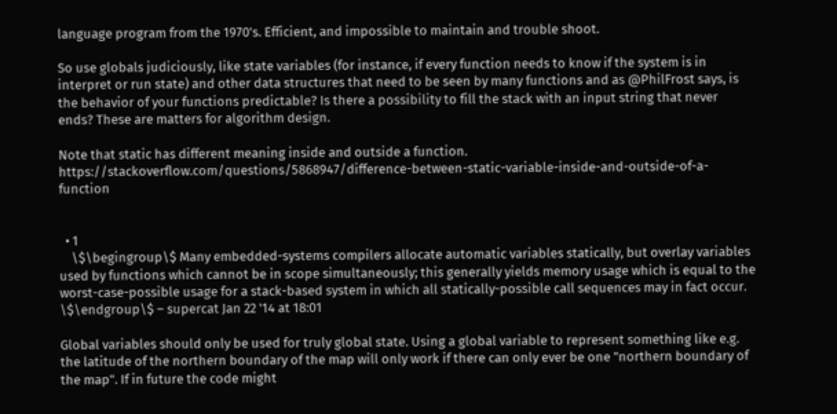language program from the 1970's. Efficient, and impossible to maintain and trouble shoot.

So use globals judiciously, like state variables (for instance, if every function needs to know if the system is in interpret or run state) and other data structures that need to be seen by many functions and as @PhilFrost says, is the behavior of your functions predictable? Is there a possibility to fill the stack with an input string that never ends? These are matters for algorithm design.

Note that static has different meaning inside and outside a function. https://stackoverflow.com/questions/5868947/difference-between-static-variable-inside-and-outside-of-a-function


  • 1
    \$\begingroup\$ Many embedded-systems compilers allocate automatic variables statically, but overlay variables used by functions which cannot be in scope simultaneously; this generally yields memory usage which is equal to the worst-case-possible usage for a stack-based system in which all statically-possible call sequences may in fact occur. \$\endgroup\$ – supercat Jan 22 '14 at 18:01

Global variables should only be used for truly global state. Using a global variable to represent something like e.g. the latitude of the northern boundary of the map will only work if there can only ever be one "northern boundary of the map". If in future the code might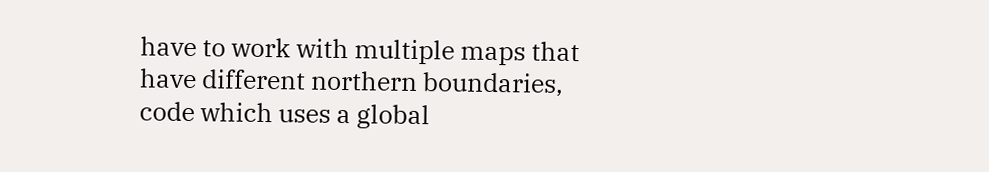have to work with multiple maps that have different northern boundaries, code which uses a global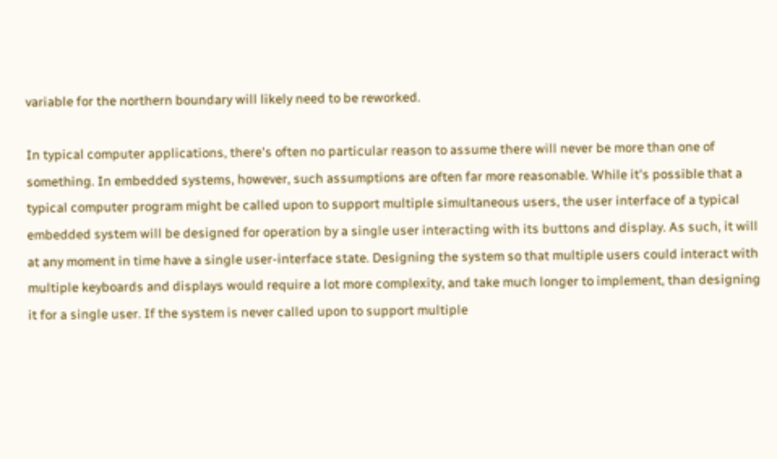variable for the northern boundary will likely need to be reworked.

In typical computer applications, there's often no particular reason to assume there will never be more than one of something. In embedded systems, however, such assumptions are often far more reasonable. While it's possible that a typical computer program might be called upon to support multiple simultaneous users, the user interface of a typical embedded system will be designed for operation by a single user interacting with its buttons and display. As such, it will at any moment in time have a single user-interface state. Designing the system so that multiple users could interact with multiple keyboards and displays would require a lot more complexity, and take much longer to implement, than designing it for a single user. If the system is never called upon to support multiple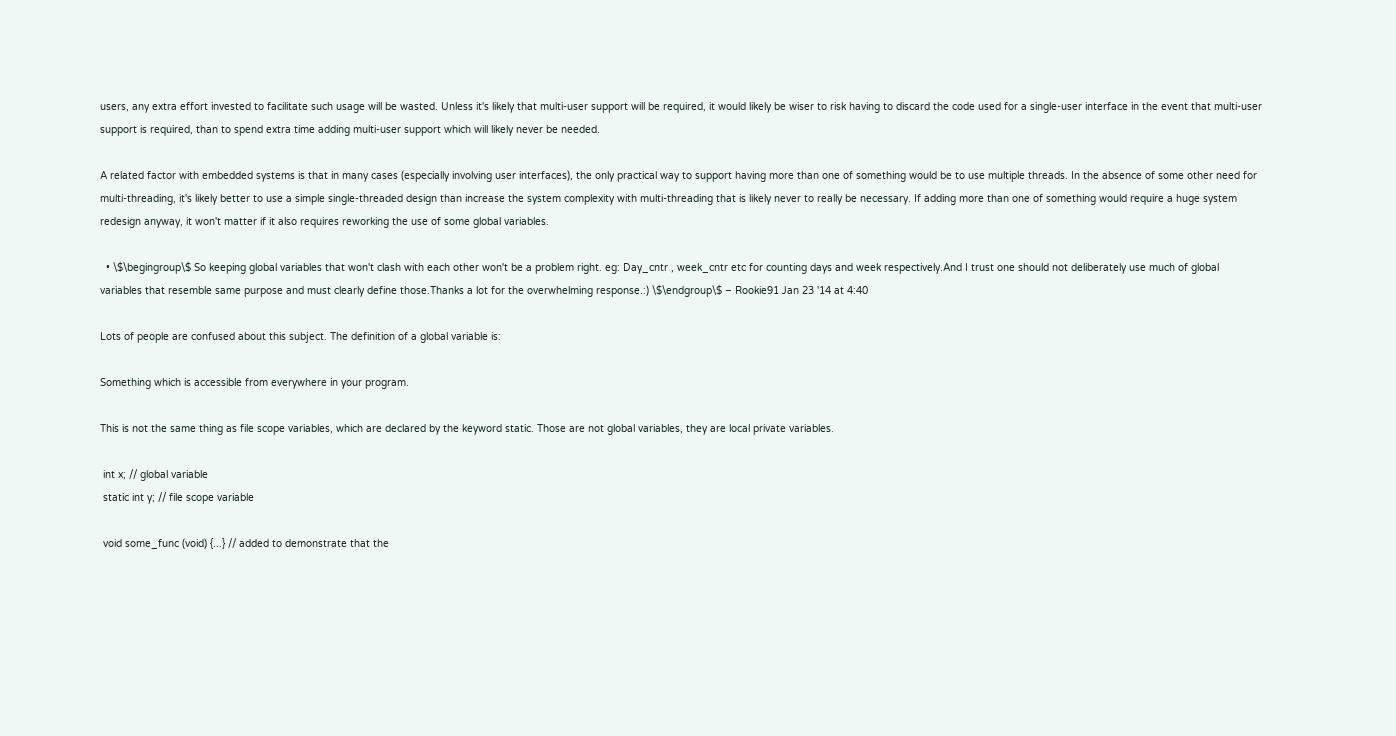users, any extra effort invested to facilitate such usage will be wasted. Unless it's likely that multi-user support will be required, it would likely be wiser to risk having to discard the code used for a single-user interface in the event that multi-user support is required, than to spend extra time adding multi-user support which will likely never be needed.

A related factor with embedded systems is that in many cases (especially involving user interfaces), the only practical way to support having more than one of something would be to use multiple threads. In the absence of some other need for multi-threading, it's likely better to use a simple single-threaded design than increase the system complexity with multi-threading that is likely never to really be necessary. If adding more than one of something would require a huge system redesign anyway, it won't matter if it also requires reworking the use of some global variables.

  • \$\begingroup\$ So keeping global variables that won't clash with each other won't be a problem right. eg: Day_cntr , week_cntr etc for counting days and week respectively.And I trust one should not deliberately use much of global variables that resemble same purpose and must clearly define those.Thanks a lot for the overwhelming response.:) \$\endgroup\$ – Rookie91 Jan 23 '14 at 4:40

Lots of people are confused about this subject. The definition of a global variable is:

Something which is accessible from everywhere in your program.

This is not the same thing as file scope variables, which are declared by the keyword static. Those are not global variables, they are local private variables.

 int x; // global variable
 static int y; // file scope variable

 void some_func (void) {...} // added to demonstrate that the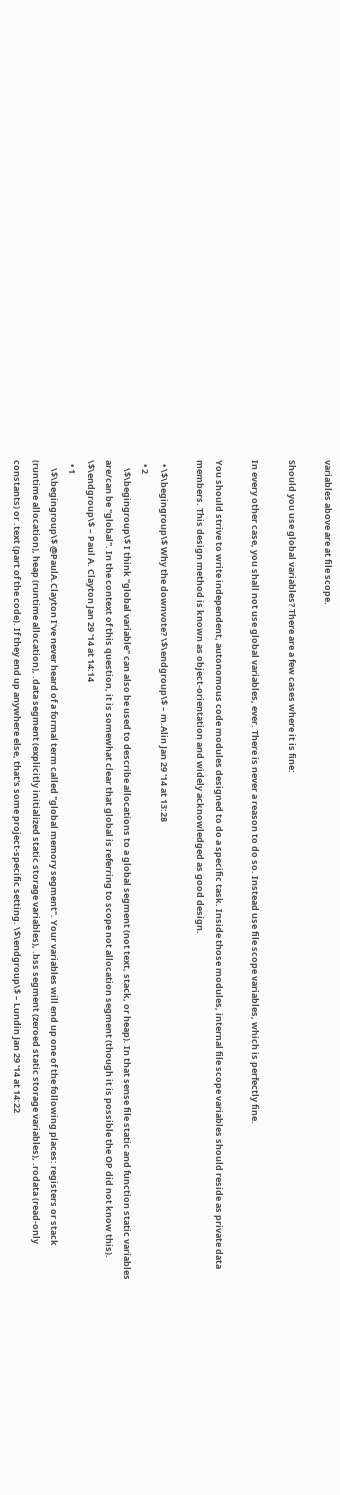variables above are at file scope.

Should you use global variables? There are a few cases where it is fine:

In every other case, you shall not use global variables, ever. There is never a reason to do so. Instead use file scope variables, which is perfectly fine.

You should strive to write independent, autonomous code modules designed to do a specific task. Inside those modules, internal file scope variables should reside as private data members. This design method is known as object-orientation and widely acknowledged as good design.

  • \$\begingroup\$ Why the downvote? \$\endgroup\$ – m.Alin Jan 29 '14 at 13:28
  • 2
    \$\begingroup\$ I think "global variable" can also be used to describe allocations to a global segment (not text, stack, or heap). In that sense file static and function static variables are/can be "global". In the context of this question, it is somewhat clear that global is referring to scope not allocation segment (though it is possible the OP did not know this). \$\endgroup\$ – Paul A. Clayton Jan 29 '14 at 14:14
  • 1
    \$\begingroup\$ @PaulA.Clayton I've never heard of a formal term called "global memory segment". Your variables will end up one of the following places: registers or stack (runtime allocation), heap (runtime allocation), .data segment (explicitly initialized static storage variables), .bss segment (zeroed static storage variables), .rodata (read-only constants) or .text (part of the code). If they end up anywhere else, that's some project-specific setting. \$\endgroup\$ – Lundin Jan 29 '14 at 14:22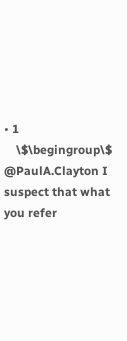• 1
    \$\begingroup\$ @PaulA.Clayton I suspect that what you refer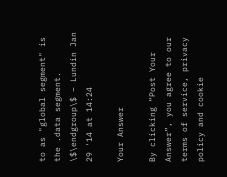to as "global segment" is the .data segment. \$\endgroup\$ – Lundin Jan 29 '14 at 14:24

Your Answer

By clicking “Post Your Answer”, you agree to our terms of service, privacy policy and cookie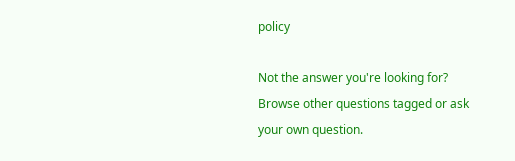policy

Not the answer you're looking for? Browse other questions tagged or ask your own question.